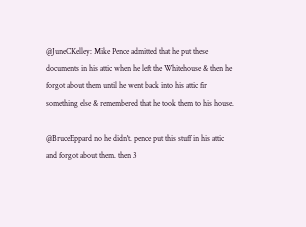@JuneCKelley: Mike Pence admitted that he put these documents in his attic when he left the Whitehouse & then he forgot about them until he went back into his attic fir something else & remembered that he took them to his house.

@BruceEppard no he didn't. pence put this stuff in his attic and forgot about them. then 3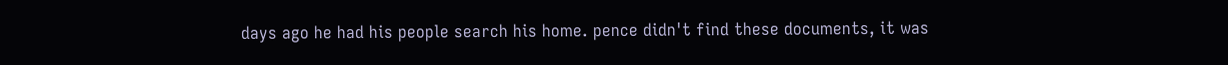days ago he had his people search his home. pence didn't find these documents, it was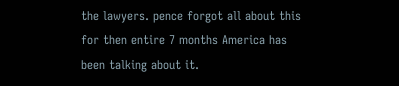the lawyers. pence forgot all about this for then entire 7 months America has been talking about it.